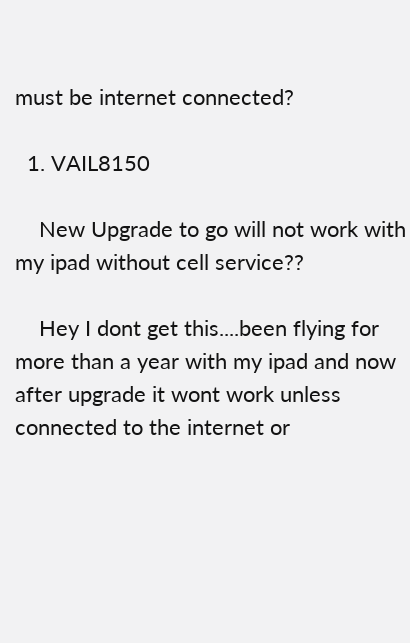must be internet connected?

  1. VAIL8150

    New Upgrade to go will not work with my ipad without cell service??

    Hey I dont get this....been flying for more than a year with my ipad and now after upgrade it wont work unless connected to the internet or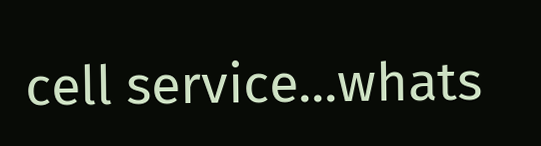cell service...whats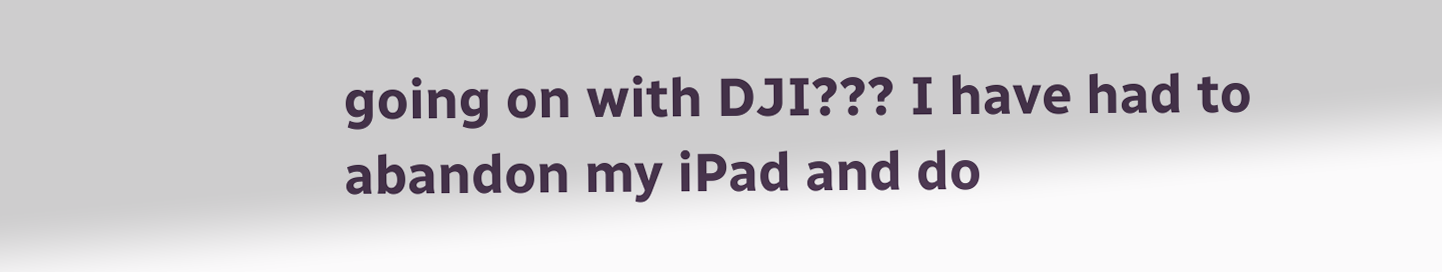going on with DJI??? I have had to abandon my iPad and do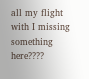all my flight with I missing something here????